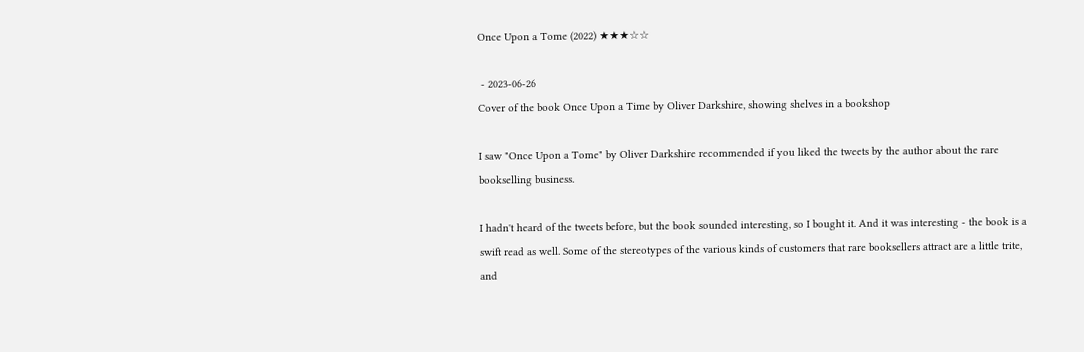Once Upon a Tome (2022) ★★★☆☆

 - 2023-06-26
Cover of the book Once Upon a Time by Oliver Darkshire, showing shelves in a bookshop

I saw "Once Upon a Tome" by Oliver Darkshire recommended if you liked the tweets by the author about the rare bookselling business.

I hadn't heard of the tweets before, but the book sounded interesting, so I bought it. And it was interesting - the book is a swift read as well. Some of the stereotypes of the various kinds of customers that rare booksellers attract are a little trite, and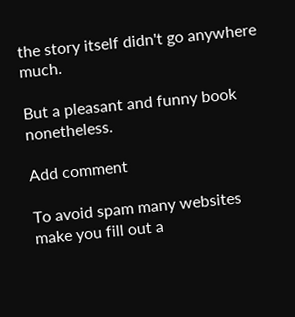the story itself didn't go anywhere much.

But a pleasant and funny book nonetheless.

Add comment

To avoid spam many websites make you fill out a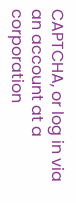CAPTCHA, or log in via an account at a corporation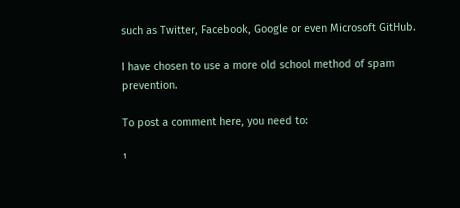such as Twitter, Facebook, Google or even Microsoft GitHub.

I have chosen to use a more old school method of spam prevention.

To post a comment here, you need to:

¹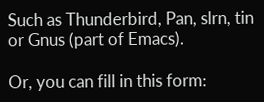Such as Thunderbird, Pan, slrn, tin or Gnus (part of Emacs).

Or, you can fill in this form: